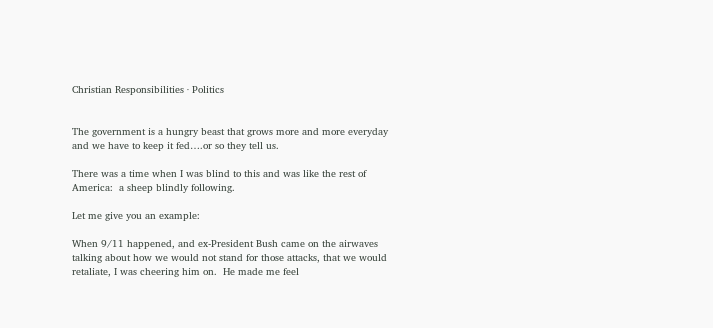Christian Responsibilities · Politics


The government is a hungry beast that grows more and more everyday and we have to keep it fed….or so they tell us.

There was a time when I was blind to this and was like the rest of America:  a sheep blindly following.

Let me give you an example:

When 9/11 happened, and ex-President Bush came on the airwaves talking about how we would not stand for those attacks, that we would retaliate, I was cheering him on.  He made me feel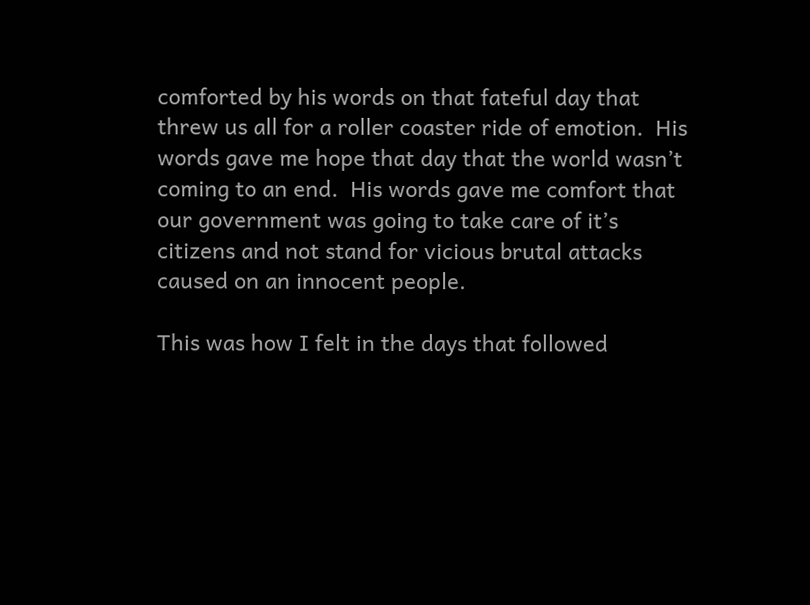comforted by his words on that fateful day that threw us all for a roller coaster ride of emotion.  His words gave me hope that day that the world wasn’t coming to an end.  His words gave me comfort that our government was going to take care of it’s citizens and not stand for vicious brutal attacks caused on an innocent people.

This was how I felt in the days that followed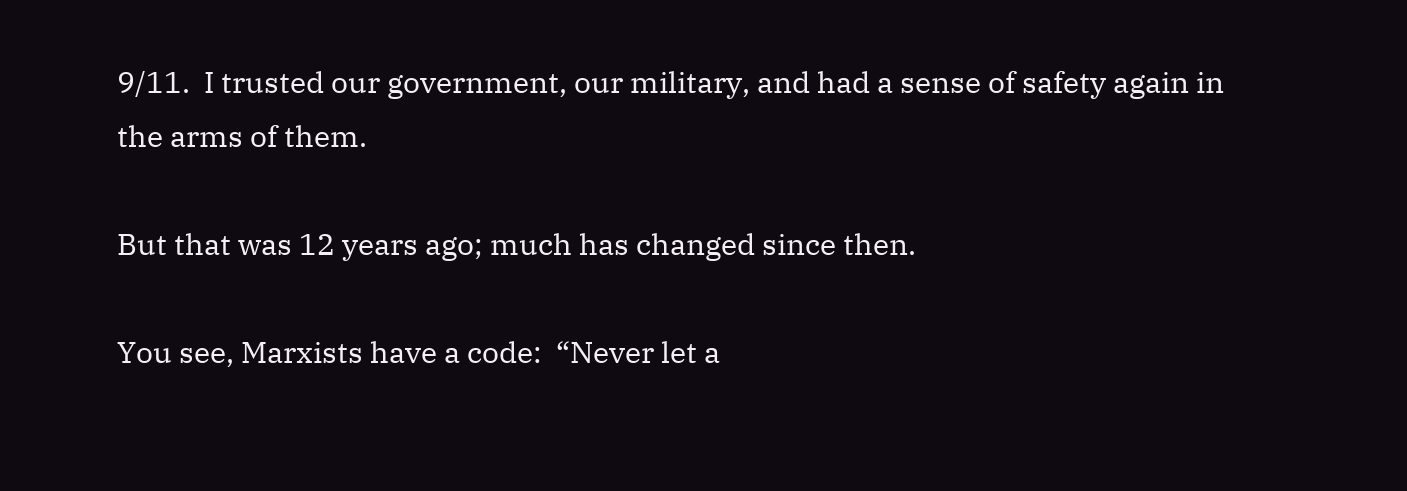9/11.  I trusted our government, our military, and had a sense of safety again in the arms of them.

But that was 12 years ago; much has changed since then.

You see, Marxists have a code:  “Never let a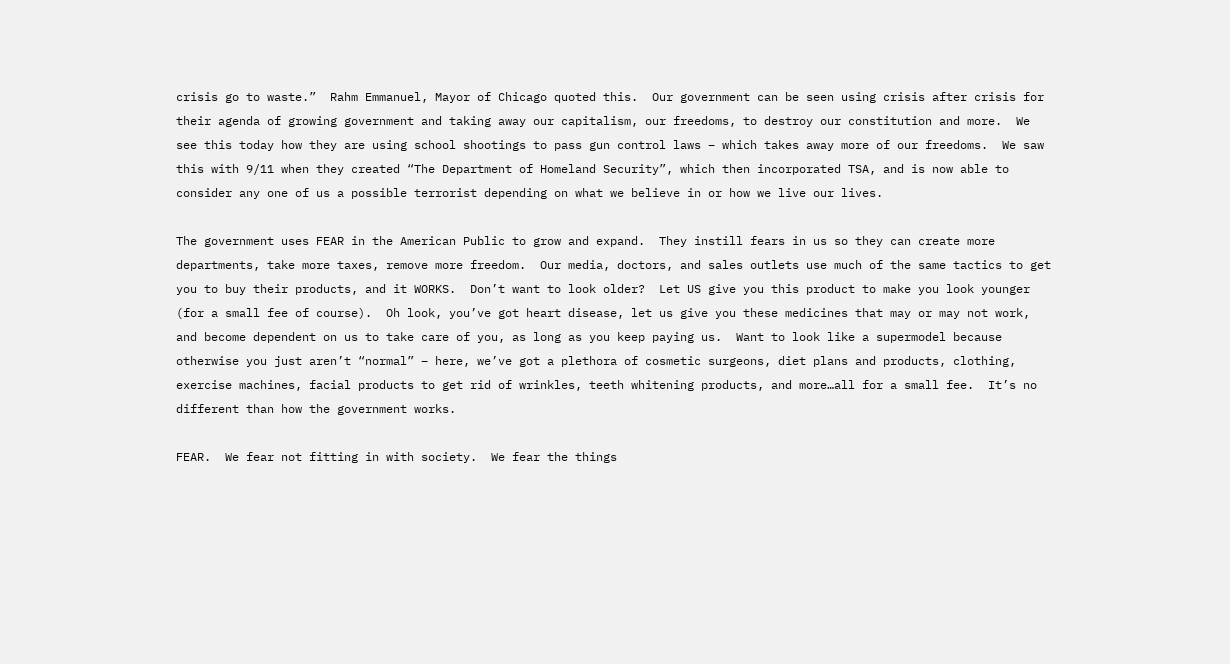crisis go to waste.”  Rahm Emmanuel, Mayor of Chicago quoted this.  Our government can be seen using crisis after crisis for their agenda of growing government and taking away our capitalism, our freedoms, to destroy our constitution and more.  We see this today how they are using school shootings to pass gun control laws – which takes away more of our freedoms.  We saw this with 9/11 when they created “The Department of Homeland Security”, which then incorporated TSA, and is now able to consider any one of us a possible terrorist depending on what we believe in or how we live our lives.

The government uses FEAR in the American Public to grow and expand.  They instill fears in us so they can create more departments, take more taxes, remove more freedom.  Our media, doctors, and sales outlets use much of the same tactics to get you to buy their products, and it WORKS.  Don’t want to look older?  Let US give you this product to make you look younger (for a small fee of course).  Oh look, you’ve got heart disease, let us give you these medicines that may or may not work, and become dependent on us to take care of you, as long as you keep paying us.  Want to look like a supermodel because otherwise you just aren’t “normal” – here, we’ve got a plethora of cosmetic surgeons, diet plans and products, clothing, exercise machines, facial products to get rid of wrinkles, teeth whitening products, and more…all for a small fee.  It’s no different than how the government works.

FEAR.  We fear not fitting in with society.  We fear the things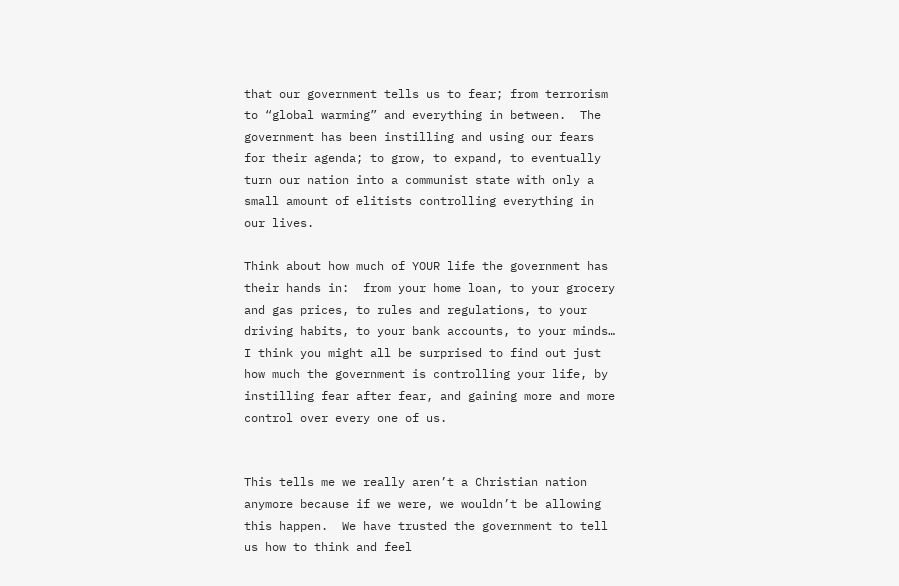that our government tells us to fear; from terrorism to “global warming” and everything in between.  The government has been instilling and using our fears for their agenda; to grow, to expand, to eventually turn our nation into a communist state with only a small amount of elitists controlling everything in our lives.

Think about how much of YOUR life the government has their hands in:  from your home loan, to your grocery and gas prices, to rules and regulations, to your driving habits, to your bank accounts, to your minds…  I think you might all be surprised to find out just how much the government is controlling your life, by instilling fear after fear, and gaining more and more control over every one of us.


This tells me we really aren’t a Christian nation anymore because if we were, we wouldn’t be allowing this happen.  We have trusted the government to tell us how to think and feel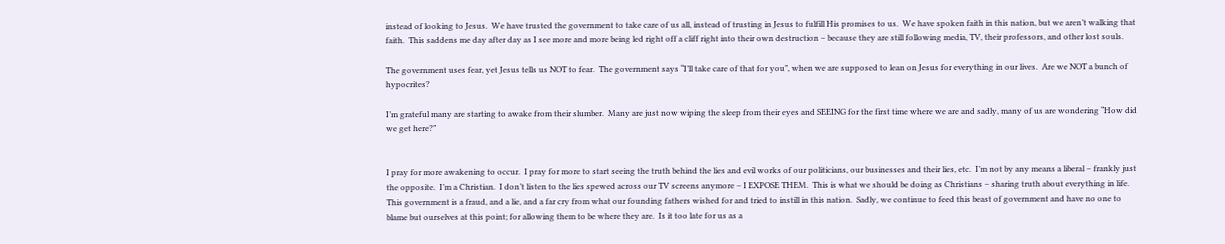instead of looking to Jesus.  We have trusted the government to take care of us all, instead of trusting in Jesus to fulfill His promises to us.  We have spoken faith in this nation, but we aren’t walking that faith.  This saddens me day after day as I see more and more being led right off a cliff right into their own destruction – because they are still following media, TV, their professors, and other lost souls.

The government uses fear, yet Jesus tells us NOT to fear.  The government says “I’ll take care of that for you”, when we are supposed to lean on Jesus for everything in our lives.  Are we NOT a bunch of hypocrites?

I’m grateful many are starting to awake from their slumber.  Many are just now wiping the sleep from their eyes and SEEING for the first time where we are and sadly, many of us are wondering “How did we get here?”


I pray for more awakening to occur.  I pray for more to start seeing the truth behind the lies and evil works of our politicians, our businesses and their lies, etc.  I’m not by any means a liberal – frankly just the opposite.  I’m a Christian.  I don’t listen to the lies spewed across our TV screens anymore – I EXPOSE THEM.  This is what we should be doing as Christians – sharing truth about everything in life.  This government is a fraud, and a lie, and a far cry from what our founding fathers wished for and tried to instill in this nation.  Sadly, we continue to feed this beast of government and have no one to blame but ourselves at this point; for allowing them to be where they are.  Is it too late for us as a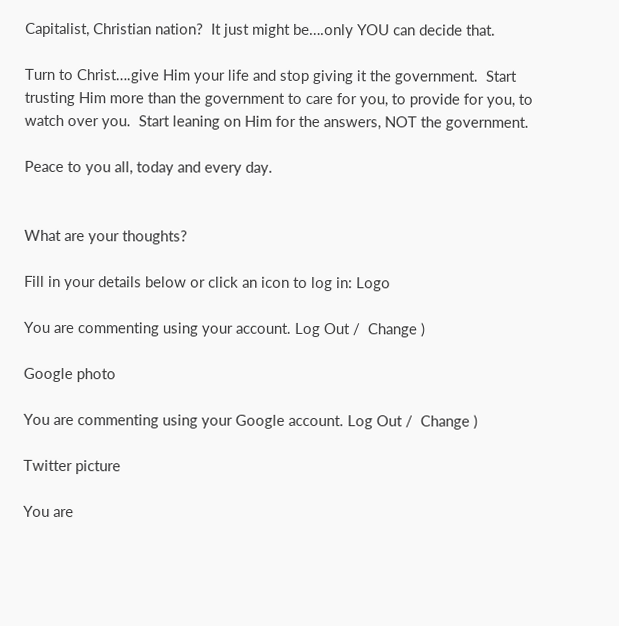Capitalist, Christian nation?  It just might be….only YOU can decide that.

Turn to Christ….give Him your life and stop giving it the government.  Start trusting Him more than the government to care for you, to provide for you, to watch over you.  Start leaning on Him for the answers, NOT the government.

Peace to you all, today and every day.


What are your thoughts?

Fill in your details below or click an icon to log in: Logo

You are commenting using your account. Log Out /  Change )

Google photo

You are commenting using your Google account. Log Out /  Change )

Twitter picture

You are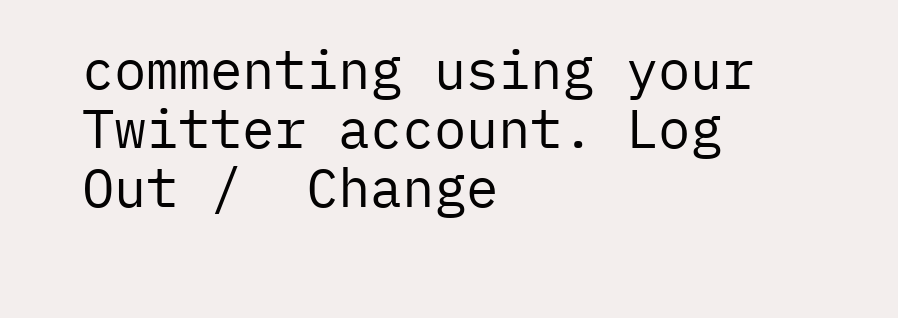commenting using your Twitter account. Log Out /  Change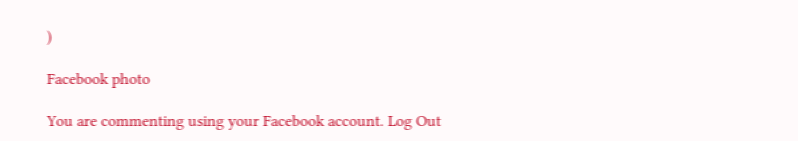)

Facebook photo

You are commenting using your Facebook account. Log Out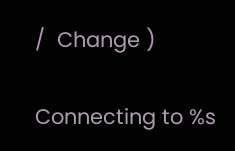/  Change )

Connecting to %s